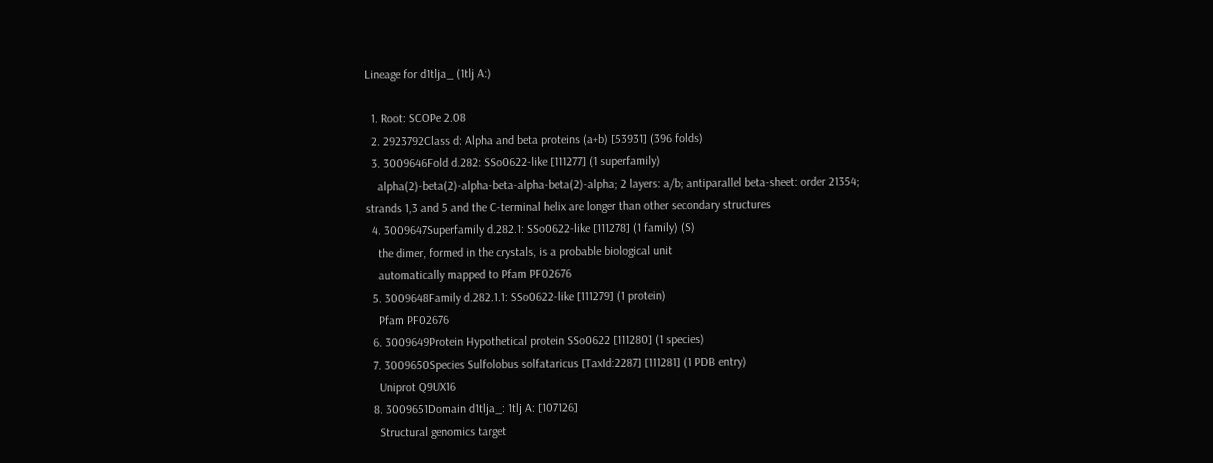Lineage for d1tlja_ (1tlj A:)

  1. Root: SCOPe 2.08
  2. 2923792Class d: Alpha and beta proteins (a+b) [53931] (396 folds)
  3. 3009646Fold d.282: SSo0622-like [111277] (1 superfamily)
    alpha(2)-beta(2)-alpha-beta-alpha-beta(2)-alpha; 2 layers: a/b; antiparallel beta-sheet: order 21354; strands 1,3 and 5 and the C-terminal helix are longer than other secondary structures
  4. 3009647Superfamily d.282.1: SSo0622-like [111278] (1 family) (S)
    the dimer, formed in the crystals, is a probable biological unit
    automatically mapped to Pfam PF02676
  5. 3009648Family d.282.1.1: SSo0622-like [111279] (1 protein)
    Pfam PF02676
  6. 3009649Protein Hypothetical protein SSo0622 [111280] (1 species)
  7. 3009650Species Sulfolobus solfataricus [TaxId:2287] [111281] (1 PDB entry)
    Uniprot Q9UX16
  8. 3009651Domain d1tlja_: 1tlj A: [107126]
    Structural genomics target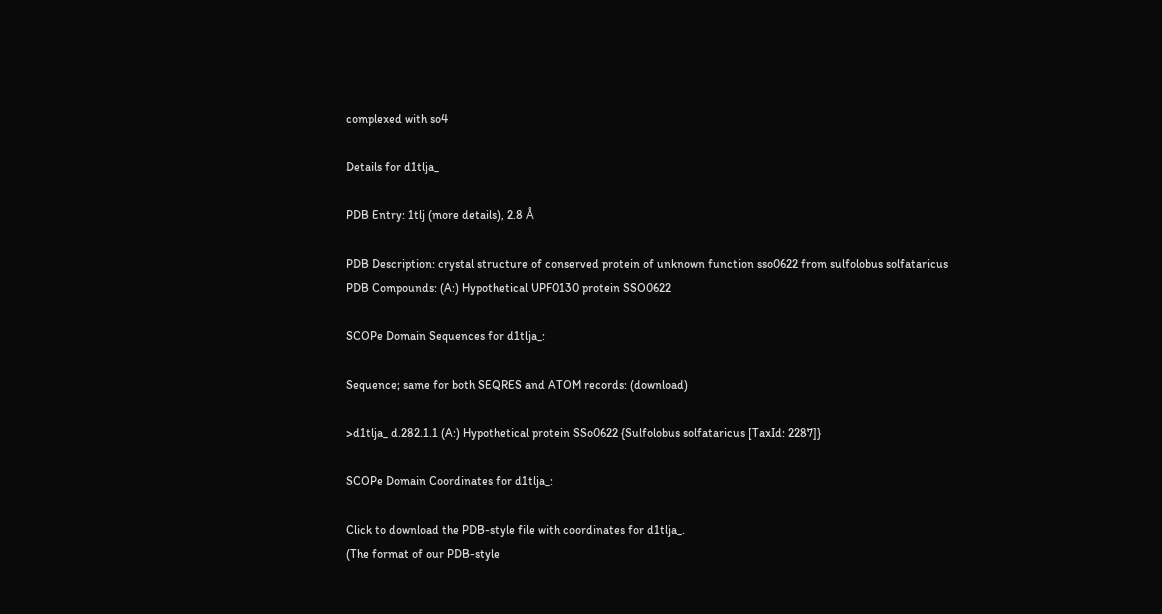complexed with so4

Details for d1tlja_

PDB Entry: 1tlj (more details), 2.8 Å

PDB Description: crystal structure of conserved protein of unknown function sso0622 from sulfolobus solfataricus
PDB Compounds: (A:) Hypothetical UPF0130 protein SSO0622

SCOPe Domain Sequences for d1tlja_:

Sequence; same for both SEQRES and ATOM records: (download)

>d1tlja_ d.282.1.1 (A:) Hypothetical protein SSo0622 {Sulfolobus solfataricus [TaxId: 2287]}

SCOPe Domain Coordinates for d1tlja_:

Click to download the PDB-style file with coordinates for d1tlja_.
(The format of our PDB-style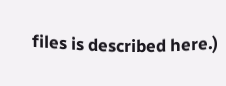files is described here.)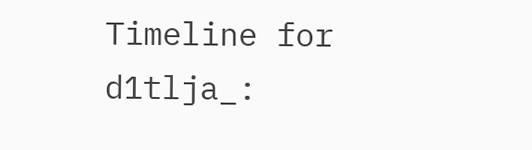Timeline for d1tlja_: